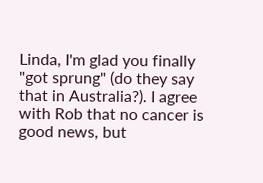Linda, I'm glad you finally "got sprung" (do they say that in Australia?). I agree with Rob that no cancer is good news, but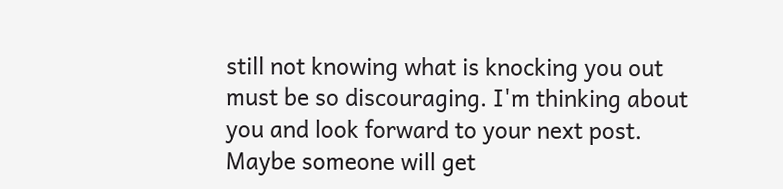still not knowing what is knocking you out must be so discouraging. I'm thinking about you and look forward to your next post. Maybe someone will get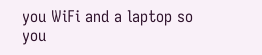you WiFi and a laptop so you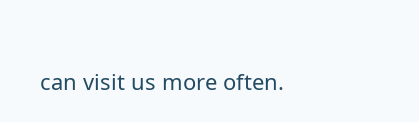can visit us more often.